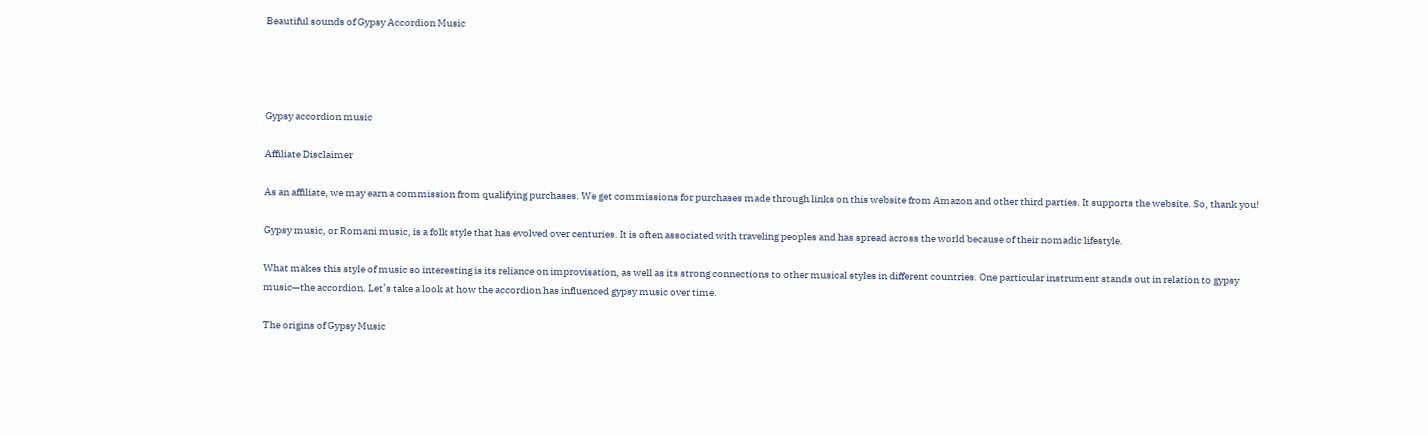Beautiful sounds of Gypsy Accordion Music




Gypsy accordion music

Affiliate Disclaimer

As an affiliate, we may earn a commission from qualifying purchases. We get commissions for purchases made through links on this website from Amazon and other third parties. It supports the website. So, thank you!

Gypsy music, or Romani music, is a folk style that has evolved over centuries. It is often associated with traveling peoples and has spread across the world because of their nomadic lifestyle.

What makes this style of music so interesting is its reliance on improvisation, as well as its strong connections to other musical styles in different countries. One particular instrument stands out in relation to gypsy music—the accordion. Let’s take a look at how the accordion has influenced gypsy music over time.

The origins of Gypsy Music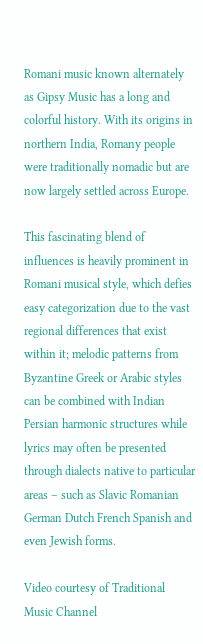Romani music known alternately as Gipsy Music has a long and colorful history. With its origins in northern India, Romany people were traditionally nomadic but are now largely settled across Europe.

This fascinating blend of influences is heavily prominent in Romani musical style, which defies easy categorization due to the vast regional differences that exist within it; melodic patterns from Byzantine Greek or Arabic styles can be combined with Indian Persian harmonic structures while lyrics may often be presented through dialects native to particular areas – such as Slavic Romanian German Dutch French Spanish and even Jewish forms.

Video courtesy of Traditional Music Channel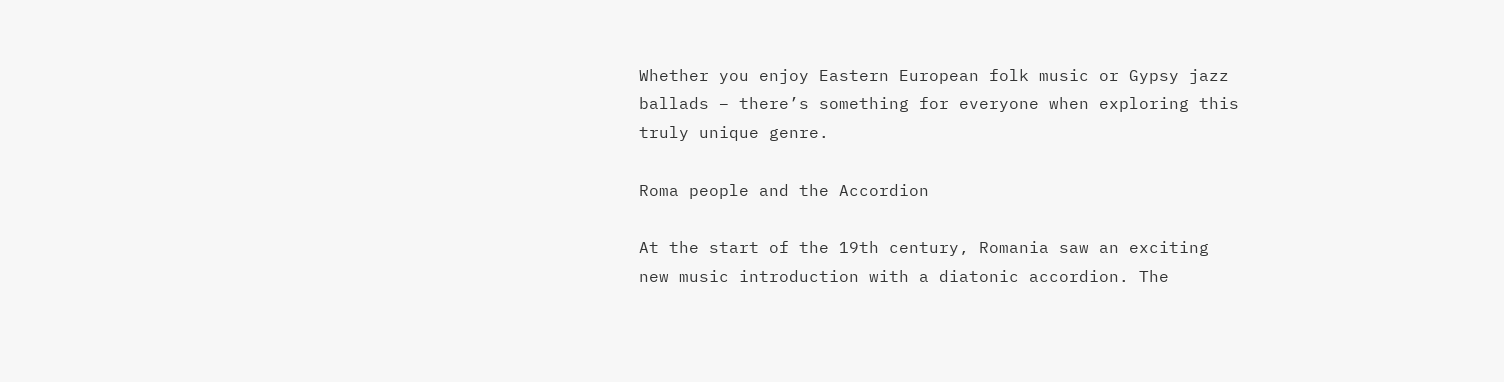Whether you enjoy Eastern European folk music or Gypsy jazz ballads – there’s something for everyone when exploring this truly unique genre.

Roma people and the Accordion

At the start of the 19th century, Romania saw an exciting new music introduction with a diatonic accordion. The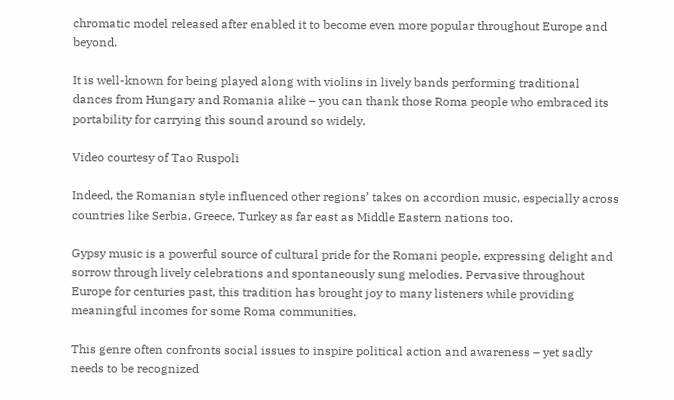chromatic model released after enabled it to become even more popular throughout Europe and beyond.

It is well-known for being played along with violins in lively bands performing traditional dances from Hungary and Romania alike – you can thank those Roma people who embraced its portability for carrying this sound around so widely.

Video courtesy of Tao Ruspoli

Indeed, the Romanian style influenced other regions’ takes on accordion music, especially across countries like Serbia, Greece, Turkey as far east as Middle Eastern nations too.

Gypsy music is a powerful source of cultural pride for the Romani people, expressing delight and sorrow through lively celebrations and spontaneously sung melodies. Pervasive throughout Europe for centuries past, this tradition has brought joy to many listeners while providing meaningful incomes for some Roma communities.

This genre often confronts social issues to inspire political action and awareness – yet sadly needs to be recognized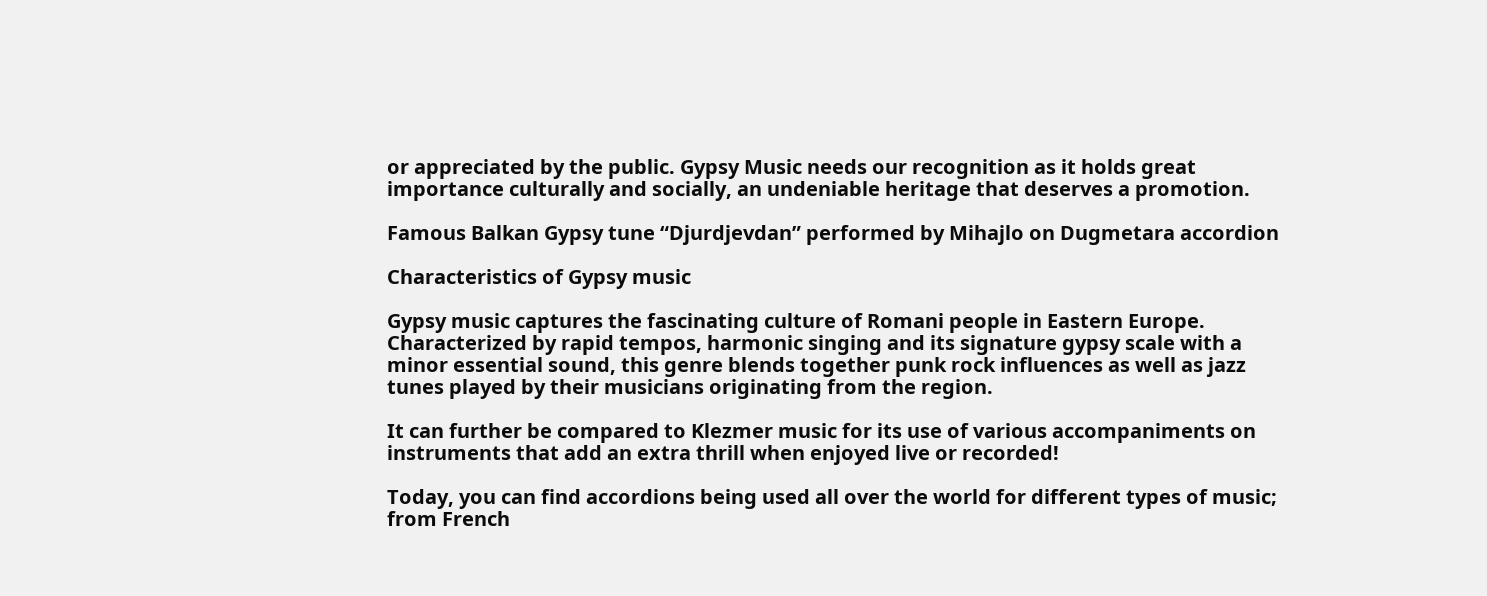or appreciated by the public. Gypsy Music needs our recognition as it holds great importance culturally and socially, an undeniable heritage that deserves a promotion.

Famous Balkan Gypsy tune “Djurdjevdan” performed by Mihajlo on Dugmetara accordion

Characteristics of Gypsy music

Gypsy music captures the fascinating culture of Romani people in Eastern Europe. Characterized by rapid tempos, harmonic singing and its signature gypsy scale with a minor essential sound, this genre blends together punk rock influences as well as jazz tunes played by their musicians originating from the region.

It can further be compared to Klezmer music for its use of various accompaniments on instruments that add an extra thrill when enjoyed live or recorded!

Today, you can find accordions being used all over the world for different types of music; from French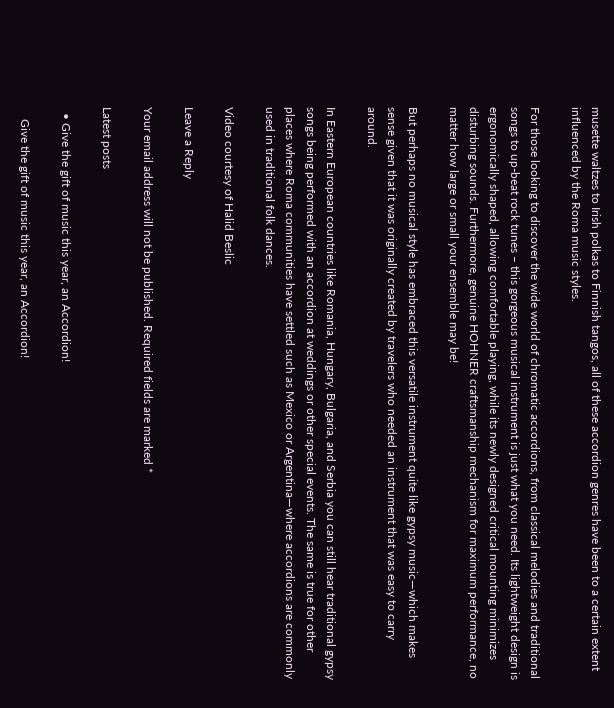musette waltzes to Irish polkas to Finnish tangos, all of these accordion genres have been to a certain extent influenced by the Roma music styles.

For those looking to discover the wide world of chromatic accordions, from classical melodies and traditional songs to up-beat rock tunes – this gorgeous musical instrument is just what you need. Its lightweight design is ergonomically shaped, allowing comfortable playing, while its newly designed critical mounting minimizes disturbing sounds. Furthermore, genuine HOHNER craftsmanship mechanism for maximum performance, no matter how large or small your ensemble may be!

But perhaps no musical style has embraced this versatile instrument quite like gypsy music—which makes sense given that it was originally created by travelers who needed an instrument that was easy to carry around.

In Eastern European countries like Romania, Hungary, Bulgaria, and Serbia you can still hear traditional gypsy songs being performed with an accordion at weddings or other special events. The same is true for other places where Roma communities have settled such as Mexico or Argentina—where accordions are commonly used in traditional folk dances.

Video courtesy of Halid Beslic

Leave a Reply

Your email address will not be published. Required fields are marked *

Latest posts

  • Give the gift of music this year, an Accordion!

    Give the gift of music this year, an Accordion!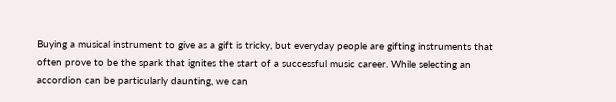Buying a musical instrument to give as a gift is tricky, but everyday people are gifting instruments that often prove to be the spark that ignites the start of a successful music career. While selecting an accordion can be particularly daunting, we can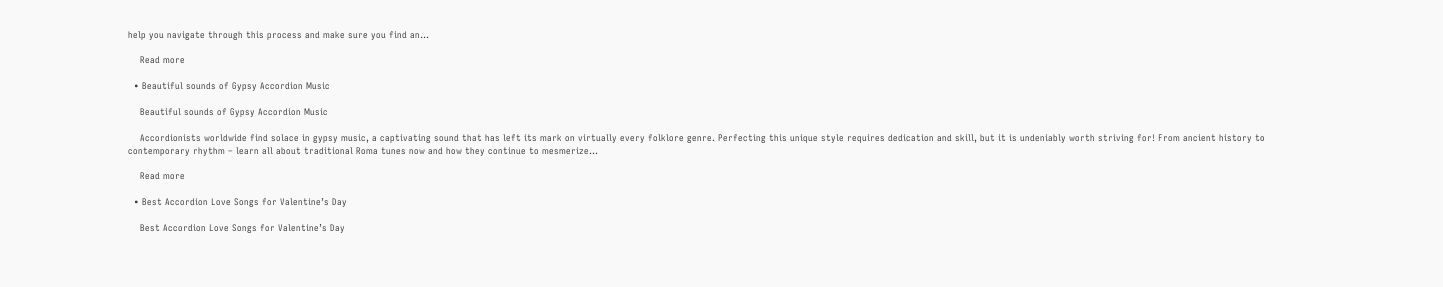help you navigate through this process and make sure you find an…

    Read more

  • Beautiful sounds of Gypsy Accordion Music

    Beautiful sounds of Gypsy Accordion Music

    Accordionists worldwide find solace in gypsy music, a captivating sound that has left its mark on virtually every folklore genre. Perfecting this unique style requires dedication and skill, but it is undeniably worth striving for! From ancient history to contemporary rhythm – learn all about traditional Roma tunes now and how they continue to mesmerize…

    Read more

  • Best Accordion Love Songs for Valentine’s Day

    Best Accordion Love Songs for Valentine’s Day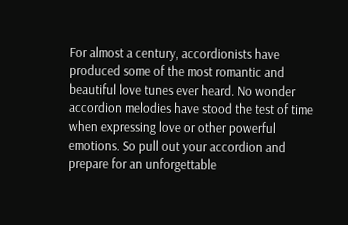For almost a century, accordionists have produced some of the most romantic and beautiful love tunes ever heard. No wonder accordion melodies have stood the test of time when expressing love or other powerful emotions. So pull out your accordion and prepare for an unforgettable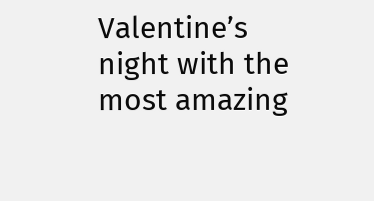Valentine’s night with the most amazing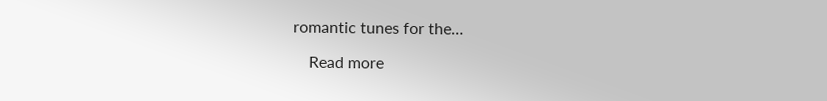romantic tunes for the…

    Read more